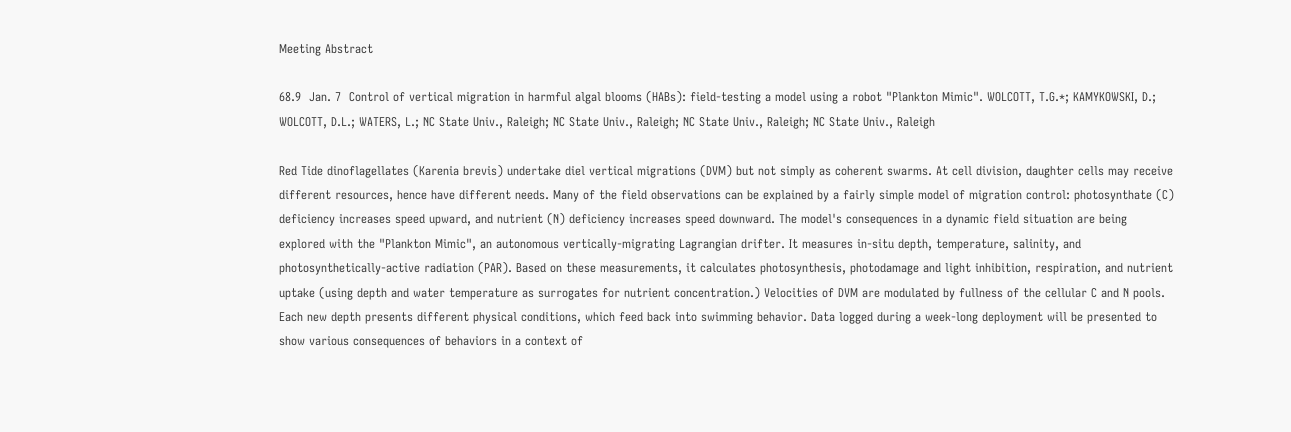Meeting Abstract

68.9  Jan. 7  Control of vertical migration in harmful algal blooms (HABs): field-testing a model using a robot "Plankton Mimic". WOLCOTT, T.G.*; KAMYKOWSKI, D.; WOLCOTT, D.L.; WATERS, L.; NC State Univ., Raleigh; NC State Univ., Raleigh; NC State Univ., Raleigh; NC State Univ., Raleigh

Red Tide dinoflagellates (Karenia brevis) undertake diel vertical migrations (DVM) but not simply as coherent swarms. At cell division, daughter cells may receive different resources, hence have different needs. Many of the field observations can be explained by a fairly simple model of migration control: photosynthate (C) deficiency increases speed upward, and nutrient (N) deficiency increases speed downward. The model's consequences in a dynamic field situation are being explored with the "Plankton Mimic", an autonomous vertically-migrating Lagrangian drifter. It measures in-situ depth, temperature, salinity, and photosynthetically-active radiation (PAR). Based on these measurements, it calculates photosynthesis, photodamage and light inhibition, respiration, and nutrient uptake (using depth and water temperature as surrogates for nutrient concentration.) Velocities of DVM are modulated by fullness of the cellular C and N pools. Each new depth presents different physical conditions, which feed back into swimming behavior. Data logged during a week-long deployment will be presented to show various consequences of behaviors in a context of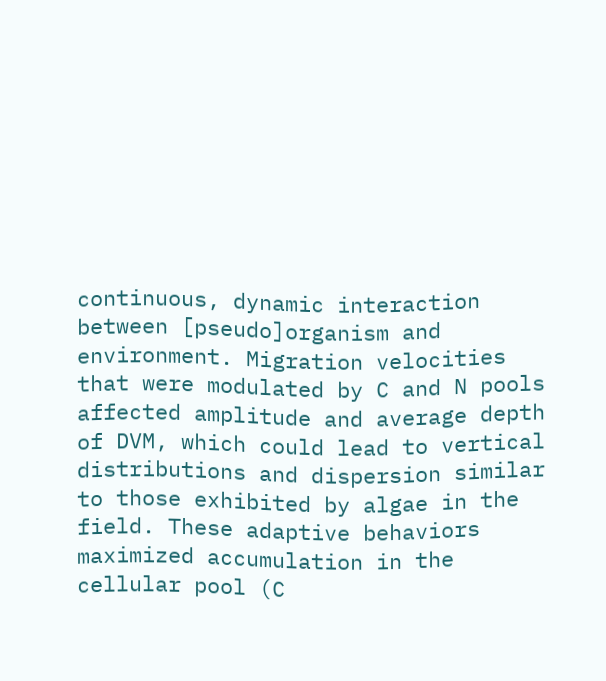continuous, dynamic interaction between [pseudo]organism and environment. Migration velocities that were modulated by C and N pools affected amplitude and average depth of DVM, which could lead to vertical distributions and dispersion similar to those exhibited by algae in the field. These adaptive behaviors maximized accumulation in the cellular pool (C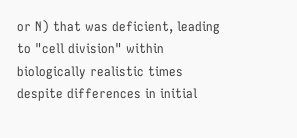or N) that was deficient, leading to "cell division" within biologically realistic times despite differences in initial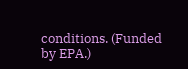conditions. (Funded by EPA.)